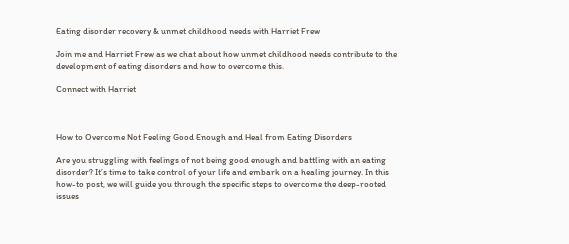Eating disorder recovery & unmet childhood needs with Harriet Frew

Join me and Harriet Frew as we chat about how unmet childhood needs contribute to the development of eating disorders and how to overcome this.

Connect with Harriet



How to Overcome Not Feeling Good Enough and Heal from Eating Disorders

Are you struggling with feelings of not being good enough and battling with an eating disorder? It’s time to take control of your life and embark on a healing journey. In this how-to post, we will guide you through the specific steps to overcome the deep-rooted issues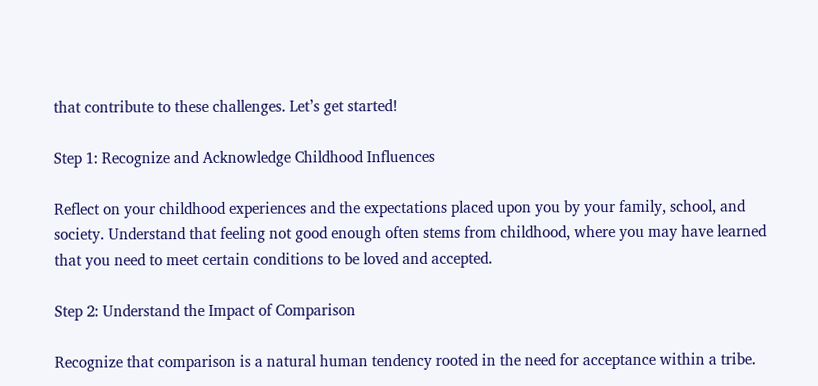that contribute to these challenges. Let’s get started!

Step 1: Recognize and Acknowledge Childhood Influences

Reflect on your childhood experiences and the expectations placed upon you by your family, school, and society. Understand that feeling not good enough often stems from childhood, where you may have learned that you need to meet certain conditions to be loved and accepted.

Step 2: Understand the Impact of Comparison

Recognize that comparison is a natural human tendency rooted in the need for acceptance within a tribe.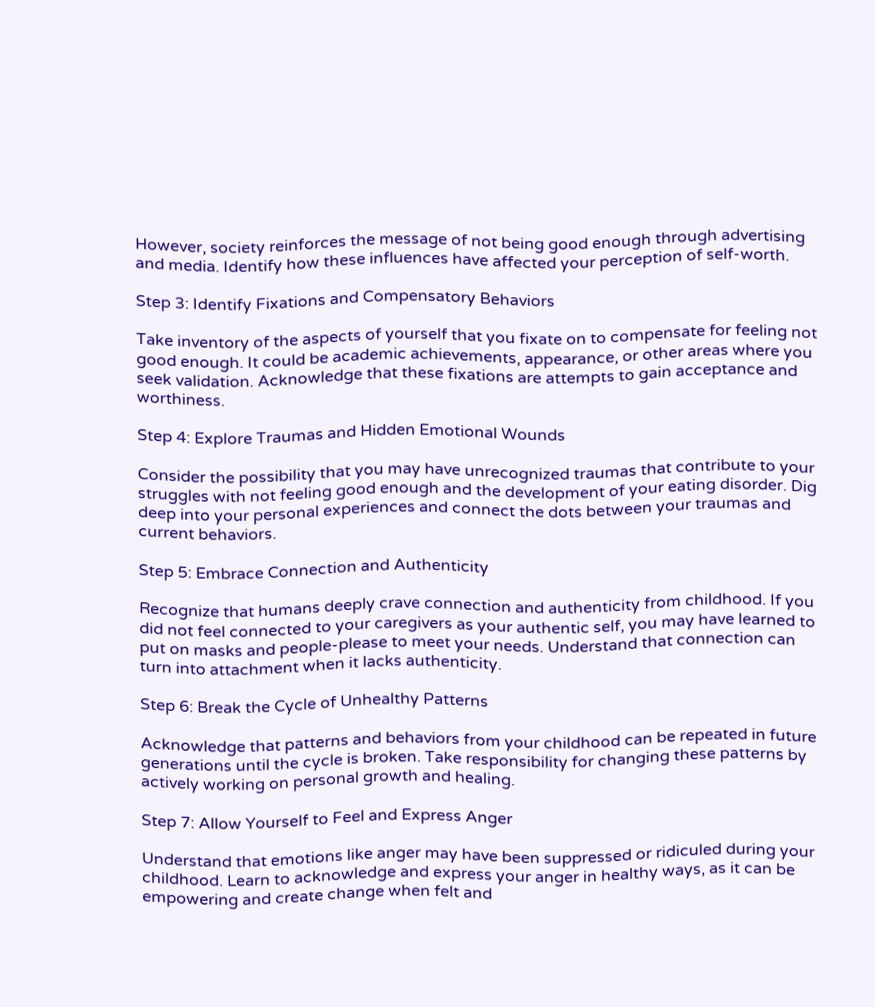However, society reinforces the message of not being good enough through advertising and media. Identify how these influences have affected your perception of self-worth.

Step 3: Identify Fixations and Compensatory Behaviors

Take inventory of the aspects of yourself that you fixate on to compensate for feeling not good enough. It could be academic achievements, appearance, or other areas where you seek validation. Acknowledge that these fixations are attempts to gain acceptance and worthiness.

Step 4: Explore Traumas and Hidden Emotional Wounds

Consider the possibility that you may have unrecognized traumas that contribute to your struggles with not feeling good enough and the development of your eating disorder. Dig deep into your personal experiences and connect the dots between your traumas and current behaviors.

Step 5: Embrace Connection and Authenticity

Recognize that humans deeply crave connection and authenticity from childhood. If you did not feel connected to your caregivers as your authentic self, you may have learned to put on masks and people-please to meet your needs. Understand that connection can turn into attachment when it lacks authenticity.

Step 6: Break the Cycle of Unhealthy Patterns

Acknowledge that patterns and behaviors from your childhood can be repeated in future generations until the cycle is broken. Take responsibility for changing these patterns by actively working on personal growth and healing.

Step 7: Allow Yourself to Feel and Express Anger

Understand that emotions like anger may have been suppressed or ridiculed during your childhood. Learn to acknowledge and express your anger in healthy ways, as it can be empowering and create change when felt and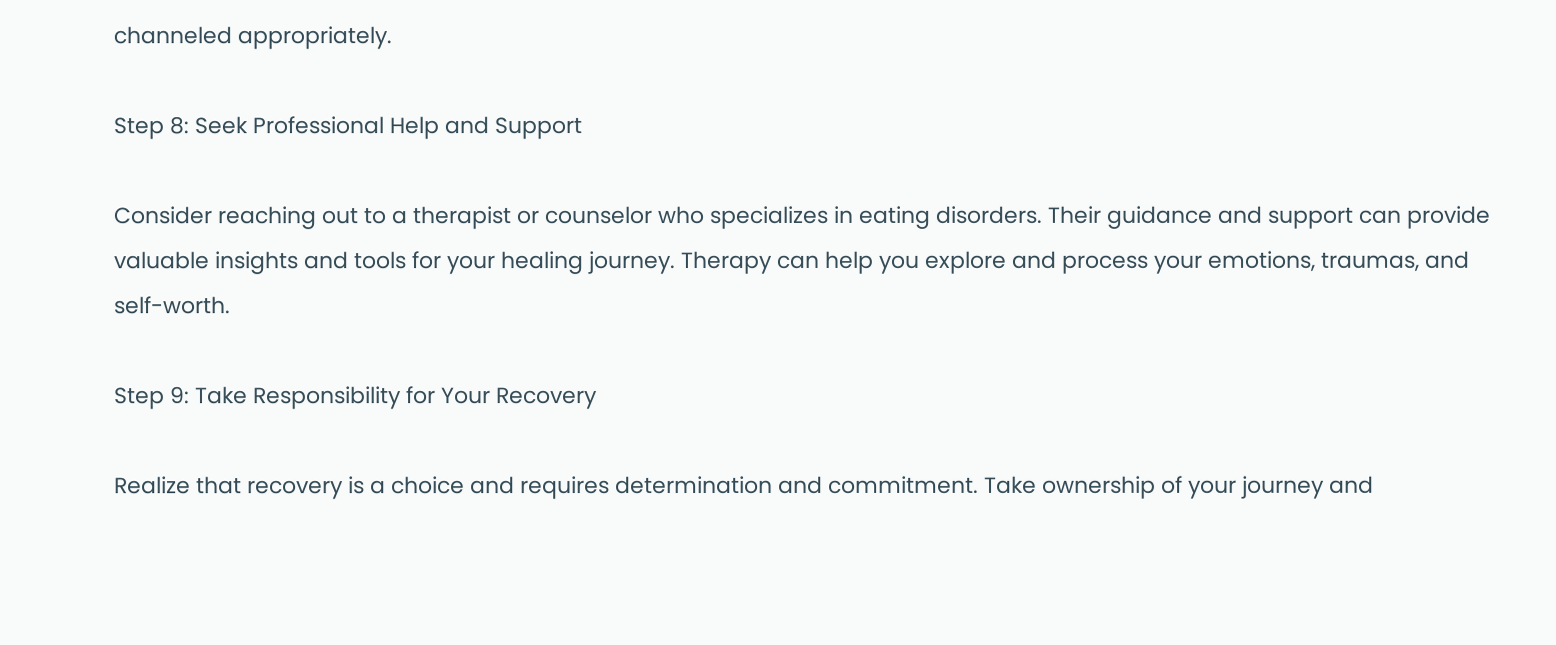channeled appropriately.

Step 8: Seek Professional Help and Support

Consider reaching out to a therapist or counselor who specializes in eating disorders. Their guidance and support can provide valuable insights and tools for your healing journey. Therapy can help you explore and process your emotions, traumas, and self-worth.

Step 9: Take Responsibility for Your Recovery

Realize that recovery is a choice and requires determination and commitment. Take ownership of your journey and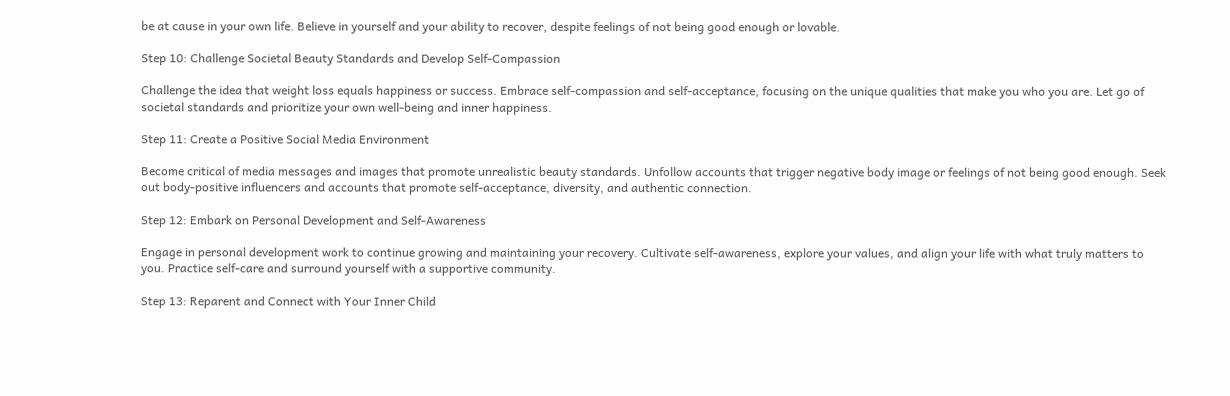be at cause in your own life. Believe in yourself and your ability to recover, despite feelings of not being good enough or lovable.

Step 10: Challenge Societal Beauty Standards and Develop Self-Compassion

Challenge the idea that weight loss equals happiness or success. Embrace self-compassion and self-acceptance, focusing on the unique qualities that make you who you are. Let go of societal standards and prioritize your own well-being and inner happiness.

Step 11: Create a Positive Social Media Environment

Become critical of media messages and images that promote unrealistic beauty standards. Unfollow accounts that trigger negative body image or feelings of not being good enough. Seek out body-positive influencers and accounts that promote self-acceptance, diversity, and authentic connection.

Step 12: Embark on Personal Development and Self-Awareness

Engage in personal development work to continue growing and maintaining your recovery. Cultivate self-awareness, explore your values, and align your life with what truly matters to you. Practice self-care and surround yourself with a supportive community.

Step 13: Reparent and Connect with Your Inner Child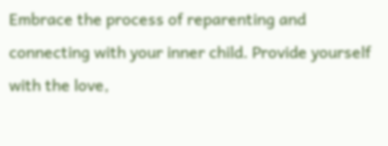Embrace the process of reparenting and connecting with your inner child. Provide yourself with the love,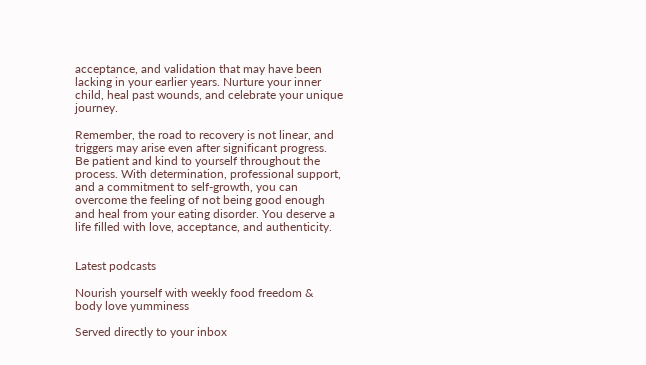acceptance, and validation that may have been lacking in your earlier years. Nurture your inner child, heal past wounds, and celebrate your unique journey.

Remember, the road to recovery is not linear, and triggers may arise even after significant progress. Be patient and kind to yourself throughout the process. With determination, professional support, and a commitment to self-growth, you can overcome the feeling of not being good enough and heal from your eating disorder. You deserve a life filled with love, acceptance, and authenticity.


Latest podcasts

Nourish yourself with weekly food freedom & body love yumminess

Served directly to your inbox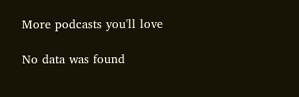More podcasts you'll love

No data was found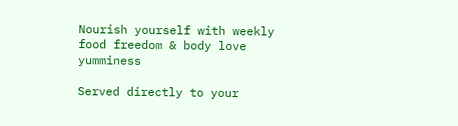Nourish yourself with weekly
food freedom & body love yumminess

Served directly to your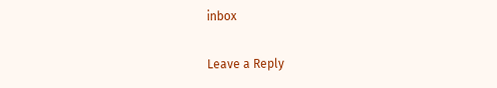inbox

Leave a Reply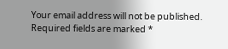Your email address will not be published. Required fields are marked *